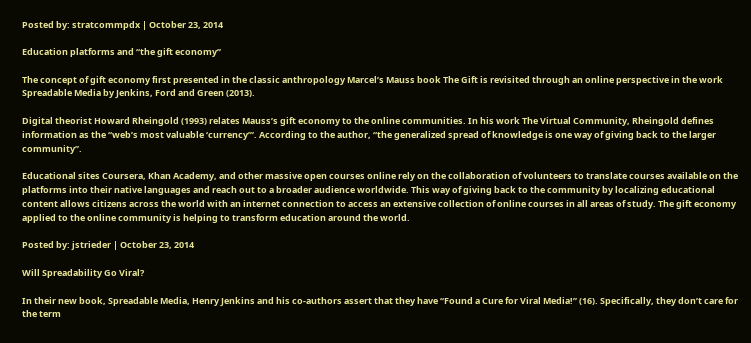Posted by: stratcommpdx | October 23, 2014

Education platforms and “the gift economy”

The concept of gift economy first presented in the classic anthropology Marcel’s Mauss book The Gift is revisited through an online perspective in the work Spreadable Media by Jenkins, Ford and Green (2013).

Digital theorist Howard Rheingold (1993) relates Mauss’s gift economy to the online communities. In his work The Virtual Community, Rheingold defines information as the “web’s most valuable ‘currency’”. According to the author, “the generalized spread of knowledge is one way of giving back to the larger community”.

Educational sites Coursera, Khan Academy, and other massive open courses online rely on the collaboration of volunteers to translate courses available on the platforms into their native languages and reach out to a broader audience worldwide. This way of giving back to the community by localizing educational content allows citizens across the world with an internet connection to access an extensive collection of online courses in all areas of study. The gift economy applied to the online community is helping to transform education around the world.

Posted by: jstrieder | October 23, 2014

Will Spreadability Go Viral?

In their new book, Spreadable Media, Henry Jenkins and his co-authors assert that they have “Found a Cure for Viral Media!” (16). Specifically, they don’t care for the term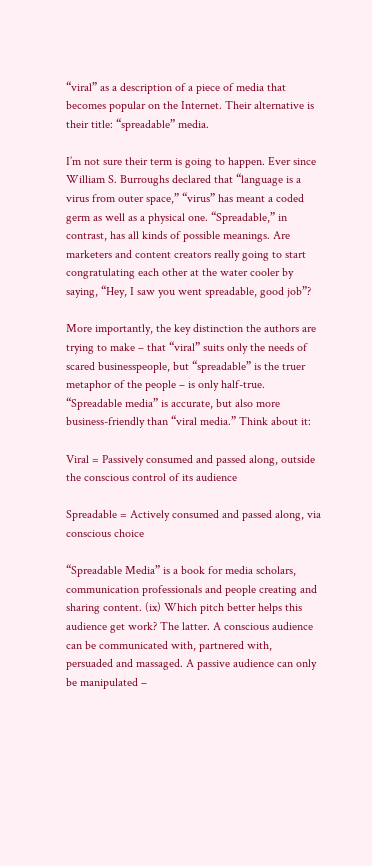“viral” as a description of a piece of media that becomes popular on the Internet. Their alternative is their title: “spreadable” media.

I’m not sure their term is going to happen. Ever since William S. Burroughs declared that “language is a virus from outer space,” “virus” has meant a coded germ as well as a physical one. “Spreadable,” in contrast, has all kinds of possible meanings. Are marketers and content creators really going to start congratulating each other at the water cooler by saying, “Hey, I saw you went spreadable, good job”?

More importantly, the key distinction the authors are trying to make – that “viral” suits only the needs of scared businesspeople, but “spreadable” is the truer metaphor of the people – is only half-true. “Spreadable media” is accurate, but also more business-friendly than “viral media.” Think about it:

Viral = Passively consumed and passed along, outside the conscious control of its audience

Spreadable = Actively consumed and passed along, via conscious choice

“Spreadable Media” is a book for media scholars, communication professionals and people creating and sharing content. (ix) Which pitch better helps this audience get work? The latter. A conscious audience can be communicated with, partnered with, persuaded and massaged. A passive audience can only be manipulated –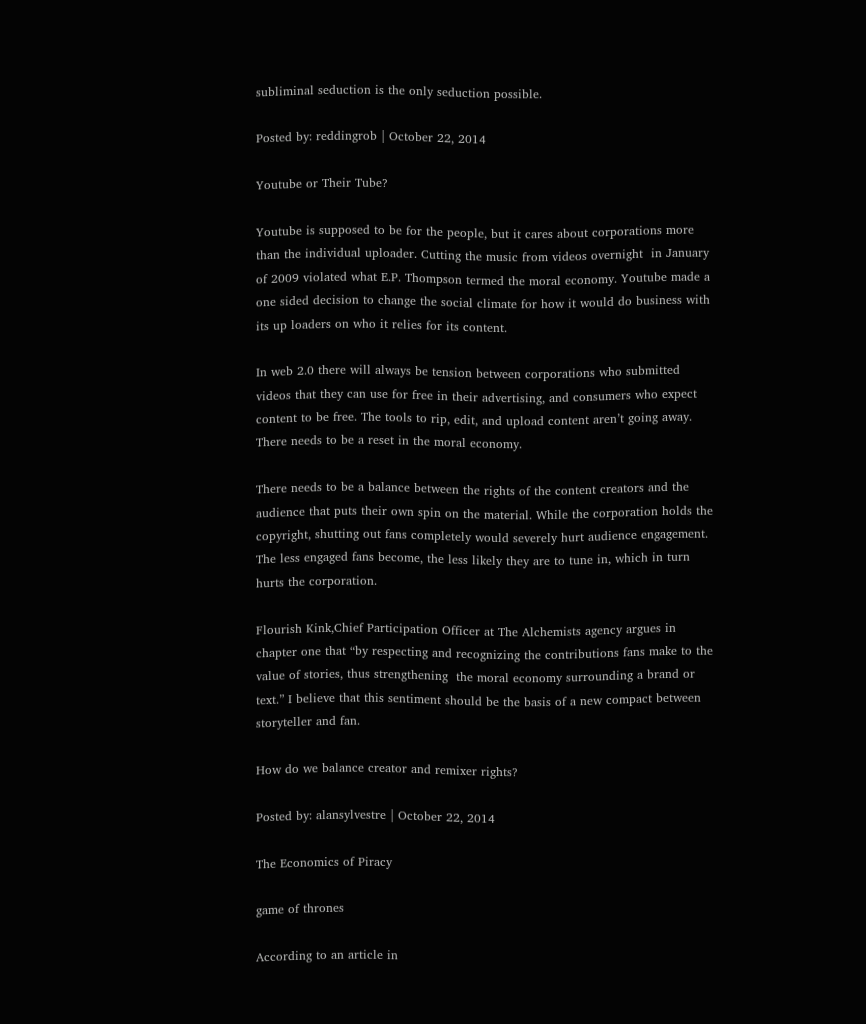subliminal seduction is the only seduction possible.

Posted by: reddingrob | October 22, 2014

Youtube or Their Tube?

Youtube is supposed to be for the people, but it cares about corporations more than the individual uploader. Cutting the music from videos overnight  in January of 2009 violated what E.P. Thompson termed the moral economy. Youtube made a one sided decision to change the social climate for how it would do business with its up loaders on who it relies for its content.

In web 2.0 there will always be tension between corporations who submitted videos that they can use for free in their advertising, and consumers who expect content to be free. The tools to rip, edit, and upload content aren’t going away. There needs to be a reset in the moral economy.

There needs to be a balance between the rights of the content creators and the audience that puts their own spin on the material. While the corporation holds the copyright, shutting out fans completely would severely hurt audience engagement. The less engaged fans become, the less likely they are to tune in, which in turn hurts the corporation.

Flourish Kink,Chief Participation Officer at The Alchemists agency argues in chapter one that “by respecting and recognizing the contributions fans make to the value of stories, thus strengthening  the moral economy surrounding a brand or text.” I believe that this sentiment should be the basis of a new compact between storyteller and fan.

How do we balance creator and remixer rights?

Posted by: alansylvestre | October 22, 2014

The Economics of Piracy

game of thrones

According to an article in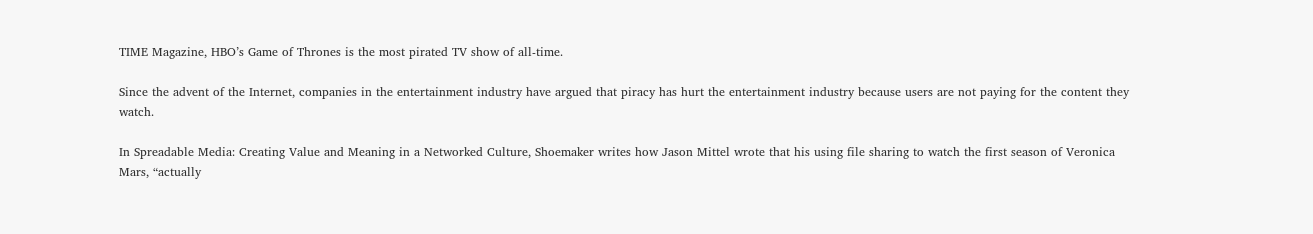TIME Magazine, HBO’s Game of Thrones is the most pirated TV show of all-time.

Since the advent of the Internet, companies in the entertainment industry have argued that piracy has hurt the entertainment industry because users are not paying for the content they watch.

In Spreadable Media: Creating Value and Meaning in a Networked Culture, Shoemaker writes how Jason Mittel wrote that his using file sharing to watch the first season of Veronica Mars, “actually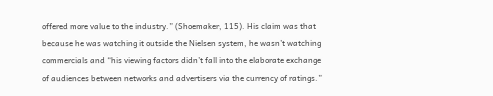offered more value to the industry.” (Shoemaker, 115). His claim was that because he was watching it outside the Nielsen system, he wasn’t watching commercials and “his viewing factors didn’t fall into the elaborate exchange of audiences between networks and advertisers via the currency of ratings.”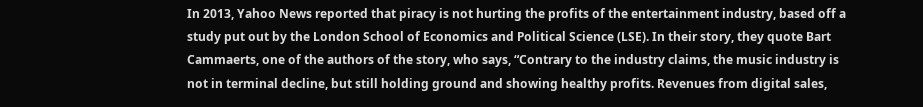In 2013, Yahoo News reported that piracy is not hurting the profits of the entertainment industry, based off a study put out by the London School of Economics and Political Science (LSE). In their story, they quote Bart Cammaerts, one of the authors of the story, who says, “Contrary to the industry claims, the music industry is not in terminal decline, but still holding ground and showing healthy profits. Revenues from digital sales,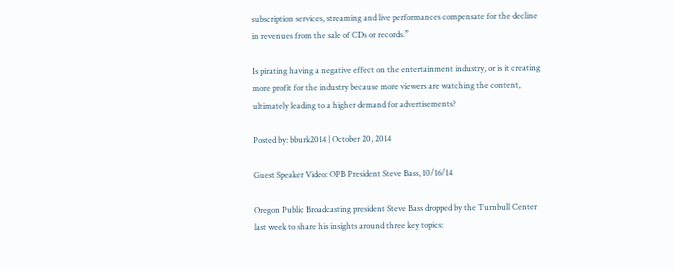subscription services, streaming and live performances compensate for the decline in revenues from the sale of CDs or records.”

Is pirating having a negative effect on the entertainment industry, or is it creating more profit for the industry because more viewers are watching the content, ultimately leading to a higher demand for advertisements?

Posted by: bburk2014 | October 20, 2014

Guest Speaker Video: OPB President Steve Bass, 10/16/14

Oregon Public Broadcasting president Steve Bass dropped by the Turnbull Center last week to share his insights around three key topics: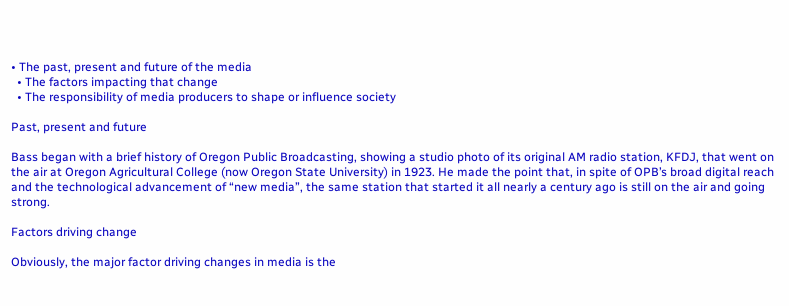• The past, present and future of the media
  • The factors impacting that change
  • The responsibility of media producers to shape or influence society

Past, present and future

Bass began with a brief history of Oregon Public Broadcasting, showing a studio photo of its original AM radio station, KFDJ, that went on the air at Oregon Agricultural College (now Oregon State University) in 1923. He made the point that, in spite of OPB’s broad digital reach and the technological advancement of “new media”, the same station that started it all nearly a century ago is still on the air and going strong.

Factors driving change

Obviously, the major factor driving changes in media is the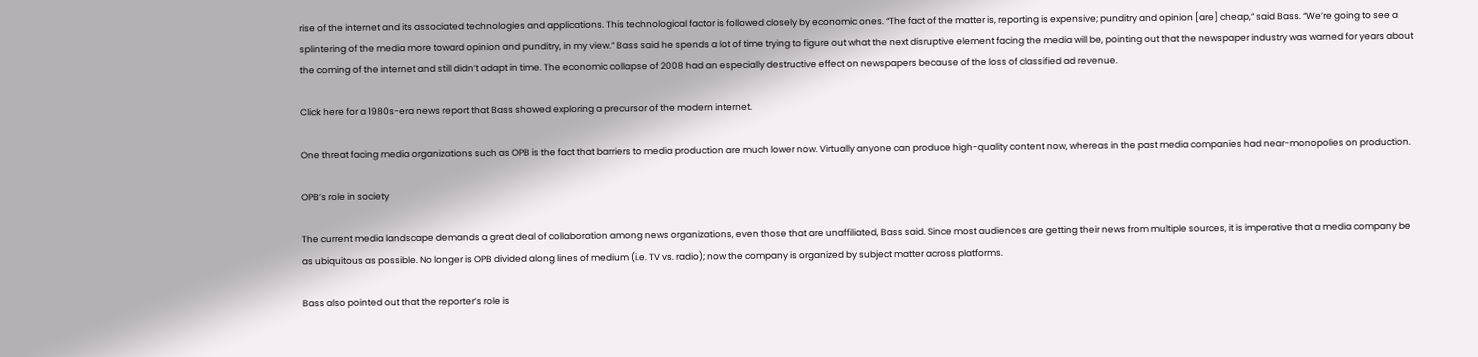rise of the internet and its associated technologies and applications. This technological factor is followed closely by economic ones. “The fact of the matter is, reporting is expensive; punditry and opinion [are] cheap,” said Bass. “We’re going to see a splintering of the media more toward opinion and punditry, in my view.” Bass said he spends a lot of time trying to figure out what the next disruptive element facing the media will be, pointing out that the newspaper industry was warned for years about the coming of the internet and still didn’t adapt in time. The economic collapse of 2008 had an especially destructive effect on newspapers because of the loss of classified ad revenue.

Click here for a 1980s-era news report that Bass showed exploring a precursor of the modern internet.

One threat facing media organizations such as OPB is the fact that barriers to media production are much lower now. Virtually anyone can produce high-quality content now, whereas in the past media companies had near-monopolies on production.

OPB’s role in society

The current media landscape demands a great deal of collaboration among news organizations, even those that are unaffiliated, Bass said. Since most audiences are getting their news from multiple sources, it is imperative that a media company be as ubiquitous as possible. No longer is OPB divided along lines of medium (i.e. TV vs. radio); now the company is organized by subject matter across platforms.

Bass also pointed out that the reporter’s role is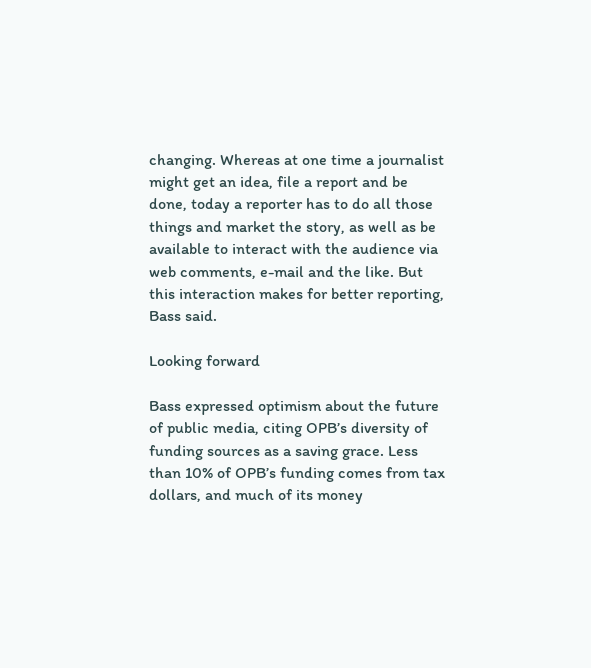changing. Whereas at one time a journalist might get an idea, file a report and be done, today a reporter has to do all those things and market the story, as well as be available to interact with the audience via web comments, e-mail and the like. But this interaction makes for better reporting, Bass said.

Looking forward

Bass expressed optimism about the future of public media, citing OPB’s diversity of funding sources as a saving grace. Less than 10% of OPB’s funding comes from tax dollars, and much of its money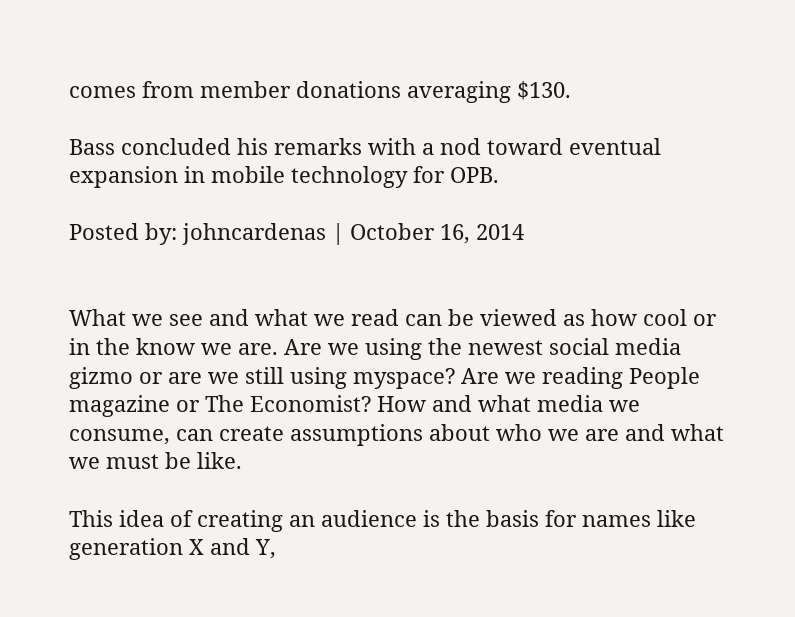comes from member donations averaging $130.

Bass concluded his remarks with a nod toward eventual expansion in mobile technology for OPB.

Posted by: johncardenas | October 16, 2014


What we see and what we read can be viewed as how cool or in the know we are. Are we using the newest social media gizmo or are we still using myspace? Are we reading People magazine or The Economist? How and what media we consume, can create assumptions about who we are and what we must be like.

This idea of creating an audience is the basis for names like generation X and Y,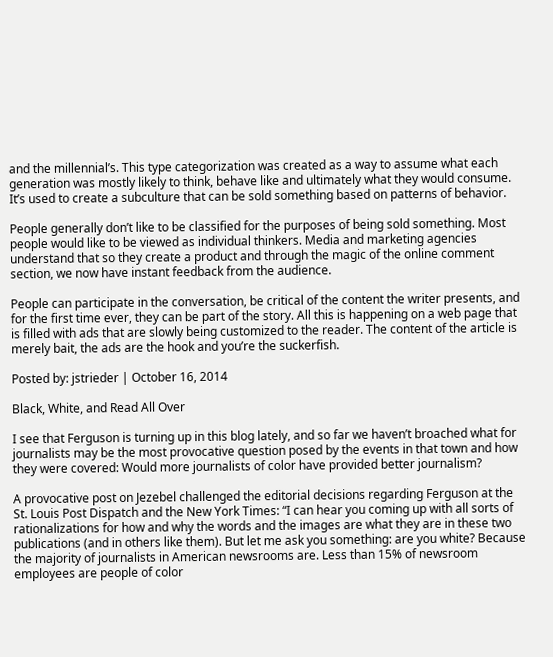and the millennial’s. This type categorization was created as a way to assume what each generation was mostly likely to think, behave like and ultimately what they would consume. It’s used to create a subculture that can be sold something based on patterns of behavior.

People generally don’t like to be classified for the purposes of being sold something. Most people would like to be viewed as individual thinkers. Media and marketing agencies understand that so they create a product and through the magic of the online comment section, we now have instant feedback from the audience.

People can participate in the conversation, be critical of the content the writer presents, and for the first time ever, they can be part of the story. All this is happening on a web page that is filled with ads that are slowly being customized to the reader. The content of the article is merely bait, the ads are the hook and you’re the suckerfish.

Posted by: jstrieder | October 16, 2014

Black, White, and Read All Over

I see that Ferguson is turning up in this blog lately, and so far we haven’t broached what for journalists may be the most provocative question posed by the events in that town and how they were covered: Would more journalists of color have provided better journalism?

A provocative post on Jezebel challenged the editorial decisions regarding Ferguson at the St. Louis Post Dispatch and the New York Times: “I can hear you coming up with all sorts of rationalizations for how and why the words and the images are what they are in these two publications (and in others like them). But let me ask you something: are you white? Because the majority of journalists in American newsrooms are. Less than 15% of newsroom employees are people of color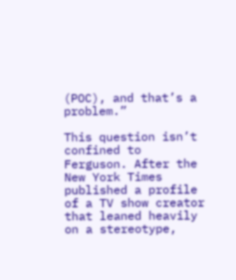(POC), and that’s a problem.”

This question isn’t confined to Ferguson. After the New York Times published a profile of a TV show creator that leaned heavily on a stereotype,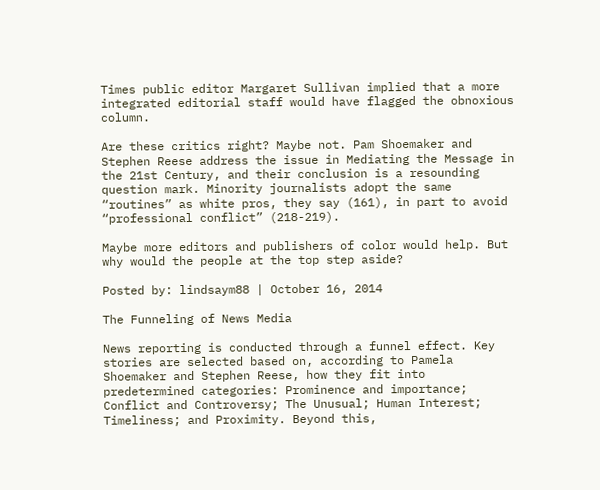Times public editor Margaret Sullivan implied that a more integrated editorial staff would have flagged the obnoxious column.

Are these critics right? Maybe not. Pam Shoemaker and Stephen Reese address the issue in Mediating the Message in the 21st Century, and their conclusion is a resounding question mark. Minority journalists adopt the same “routines” as white pros, they say (161), in part to avoid “professional conflict” (218-219).

Maybe more editors and publishers of color would help. But why would the people at the top step aside?

Posted by: lindsaym88 | October 16, 2014

The Funneling of News Media

News reporting is conducted through a funnel effect. Key stories are selected based on, according to Pamela Shoemaker and Stephen Reese, how they fit into predetermined categories: Prominence and importance; Conflict and Controversy; The Unusual; Human Interest; Timeliness; and Proximity. Beyond this,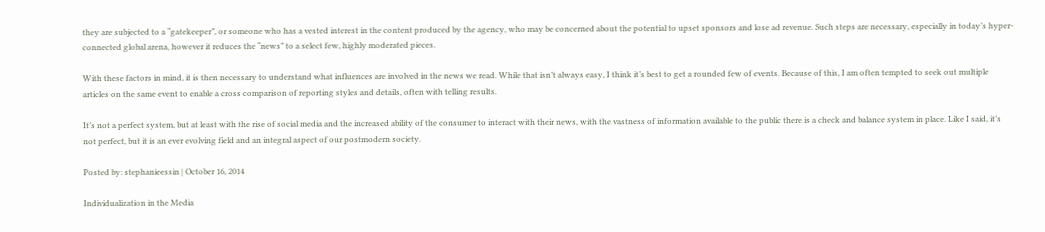they are subjected to a “gatekeeper”, or someone who has a vested interest in the content produced by the agency, who may be concerned about the potential to upset sponsors and lose ad revenue. Such steps are necessary, especially in today’s hyper-connected global arena, however it reduces the “news” to a select few, highly moderated pieces.

With these factors in mind, it is then necessary to understand what influences are involved in the news we read. While that isn’t always easy, I think it’s best to get a rounded few of events. Because of this, I am often tempted to seek out multiple articles on the same event to enable a cross comparison of reporting styles and details, often with telling results.

It’s not a perfect system, but at least with the rise of social media and the increased ability of the consumer to interact with their news, with the vastness of information available to the public there is a check and balance system in place. Like I said, it’s not perfect, but it is an ever evolving field and an integral aspect of our postmodern society.

Posted by: stephanieessin | October 16, 2014

Individualization in the Media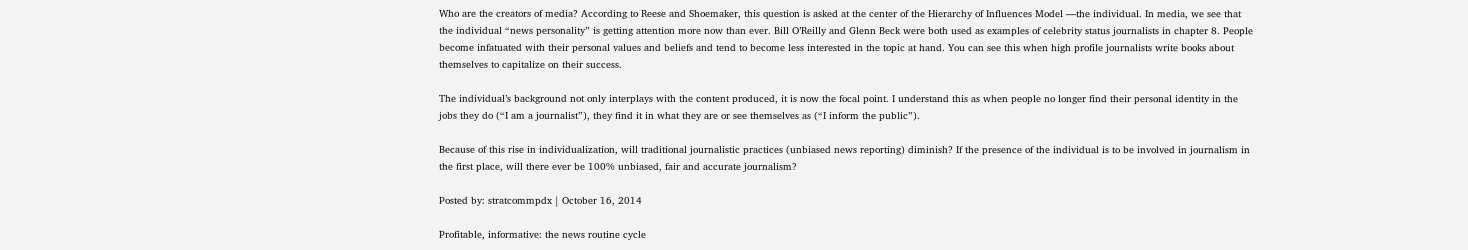Who are the creators of media? According to Reese and Shoemaker, this question is asked at the center of the Hierarchy of Influences Model —the individual. In media, we see that the individual “news personality” is getting attention more now than ever. Bill O’Reilly and Glenn Beck were both used as examples of celebrity status journalists in chapter 8. People become infatuated with their personal values and beliefs and tend to become less interested in the topic at hand. You can see this when high profile journalists write books about themselves to capitalize on their success.

The individual’s background not only interplays with the content produced, it is now the focal point. I understand this as when people no longer find their personal identity in the jobs they do (“I am a journalist”), they find it in what they are or see themselves as (“I inform the public”).

Because of this rise in individualization, will traditional journalistic practices (unbiased news reporting) diminish? If the presence of the individual is to be involved in journalism in the first place, will there ever be 100% unbiased, fair and accurate journalism?

Posted by: stratcommpdx | October 16, 2014

Profitable, informative: the news routine cycle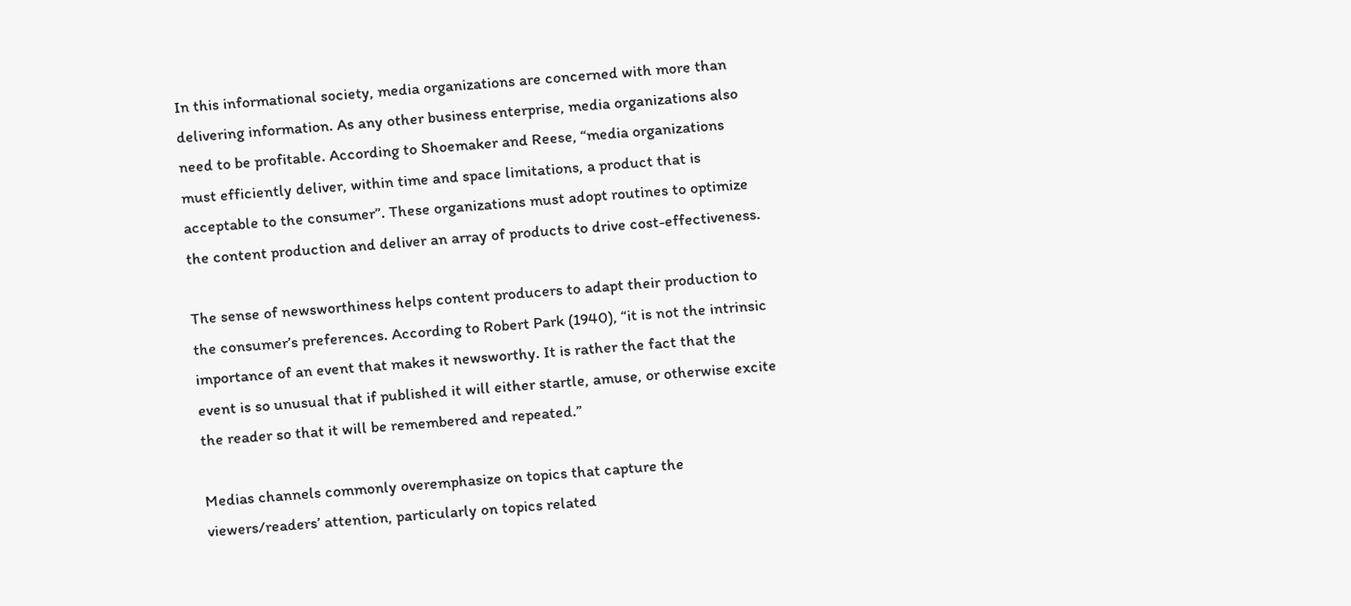In this informational society, media organizations are concerned with more than delivering information. As any other business enterprise, media organizations also need to be profitable. According to Shoemaker and Reese, “media organizations must efficiently deliver, within time and space limitations, a product that is acceptable to the consumer”. These organizations must adopt routines to optimize the content production and deliver an array of products to drive cost-effectiveness.

The sense of newsworthiness helps content producers to adapt their production to the consumer’s preferences. According to Robert Park (1940), “it is not the intrinsic importance of an event that makes it newsworthy. It is rather the fact that the event is so unusual that if published it will either startle, amuse, or otherwise excite the reader so that it will be remembered and repeated.”

Medias channels commonly overemphasize on topics that capture the viewers/readers’ attention, particularly on topics related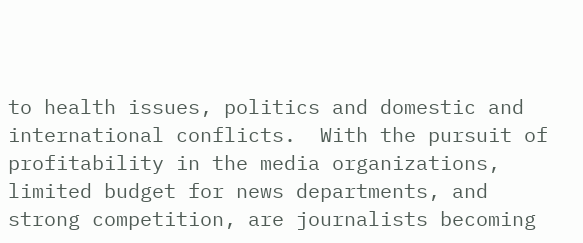to health issues, politics and domestic and international conflicts.  With the pursuit of profitability in the media organizations, limited budget for news departments, and strong competition, are journalists becoming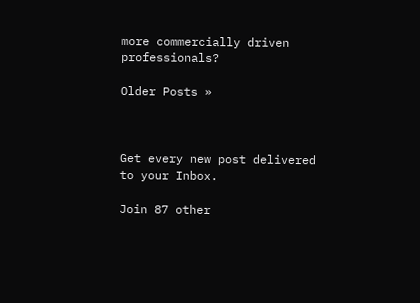more commercially driven professionals?

Older Posts »



Get every new post delivered to your Inbox.

Join 87 other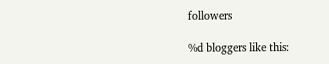followers

%d bloggers like this: